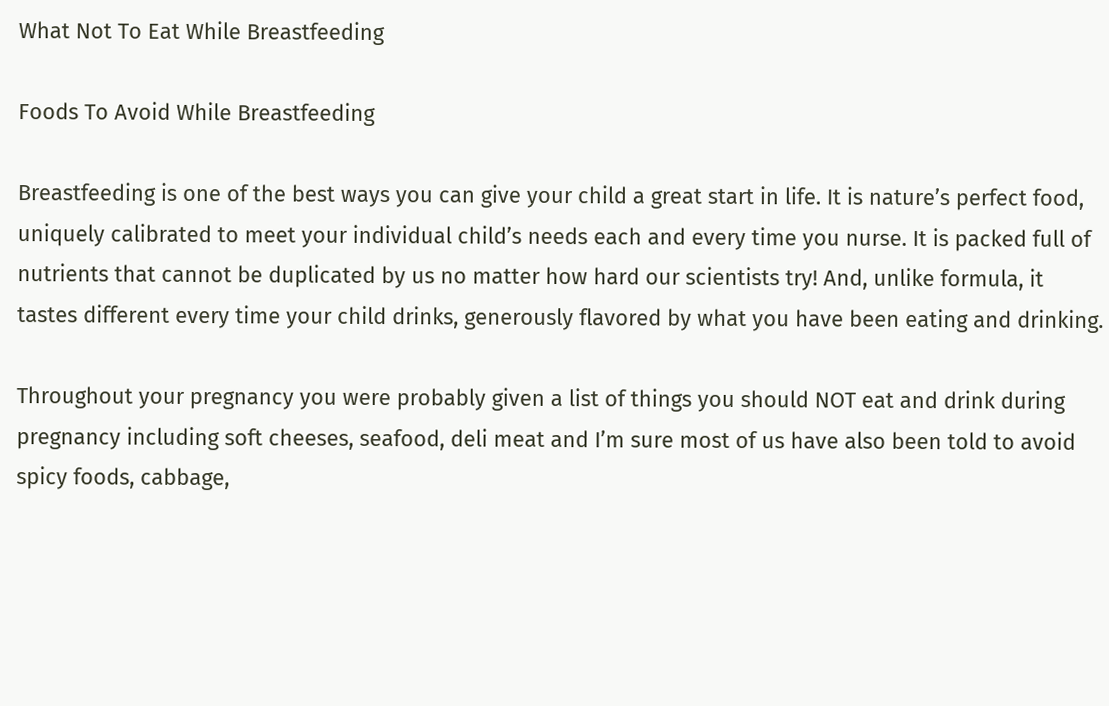What Not To Eat While Breastfeeding

Foods To Avoid While Breastfeeding

Breastfeeding is one of the best ways you can give your child a great start in life. It is nature’s perfect food, uniquely calibrated to meet your individual child’s needs each and every time you nurse. It is packed full of nutrients that cannot be duplicated by us no matter how hard our scientists try! And, unlike formula, it tastes different every time your child drinks, generously flavored by what you have been eating and drinking.

Throughout your pregnancy you were probably given a list of things you should NOT eat and drink during pregnancy including soft cheeses, seafood, deli meat and I’m sure most of us have also been told to avoid spicy foods, cabbage,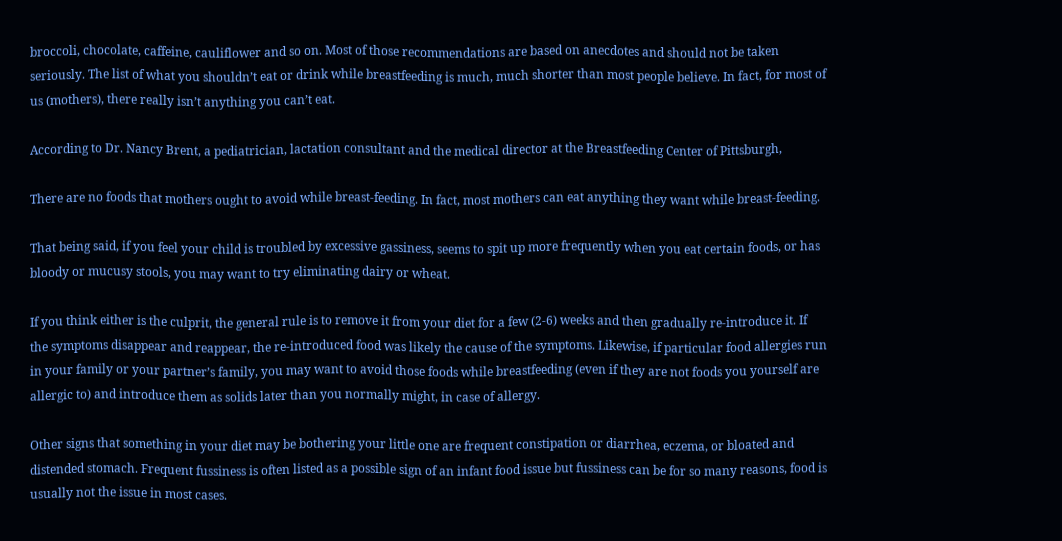broccoli, chocolate, caffeine, cauliflower and so on. Most of those recommendations are based on anecdotes and should not be taken seriously. The list of what you shouldn’t eat or drink while breastfeeding is much, much shorter than most people believe. In fact, for most of us (mothers), there really isn’t anything you can’t eat.

According to Dr. Nancy Brent, a pediatrician, lactation consultant and the medical director at the Breastfeeding Center of Pittsburgh,

There are no foods that mothers ought to avoid while breast-feeding. In fact, most mothers can eat anything they want while breast-feeding.

That being said, if you feel your child is troubled by excessive gassiness, seems to spit up more frequently when you eat certain foods, or has bloody or mucusy stools, you may want to try eliminating dairy or wheat.

If you think either is the culprit, the general rule is to remove it from your diet for a few (2-6) weeks and then gradually re-introduce it. If the symptoms disappear and reappear, the re-introduced food was likely the cause of the symptoms. Likewise, if particular food allergies run in your family or your partner’s family, you may want to avoid those foods while breastfeeding (even if they are not foods you yourself are allergic to) and introduce them as solids later than you normally might, in case of allergy.

Other signs that something in your diet may be bothering your little one are frequent constipation or diarrhea, eczema, or bloated and distended stomach. Frequent fussiness is often listed as a possible sign of an infant food issue but fussiness can be for so many reasons, food is usually not the issue in most cases.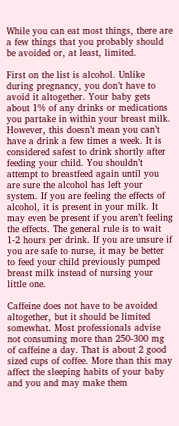While you can eat most things, there are a few things that you probably should be avoided or, at least, limited.

First on the list is alcohol. Unlike during pregnancy, you don’t have to avoid it altogether. Your baby gets about 1% of any drinks or medications you partake in within your breast milk. However, this doesn’t mean you can’t have a drink a few times a week. It is considered safest to drink shortly after feeding your child. You shouldn’t attempt to breastfeed again until you are sure the alcohol has left your system. If you are feeling the effects of alcohol, it is present in your milk. It may even be present if you aren’t feeling the effects. The general rule is to wait 1-2 hours per drink. If you are unsure if you are safe to nurse, it may be better to feed your child previously pumped breast milk instead of nursing your little one.

Caffeine does not have to be avoided altogether, but it should be limited somewhat. Most professionals advise not consuming more than 250-300 mg of caffeine a day. That is about 2 good sized cups of coffee. More than this may affect the sleeping habits of your baby and you and may make them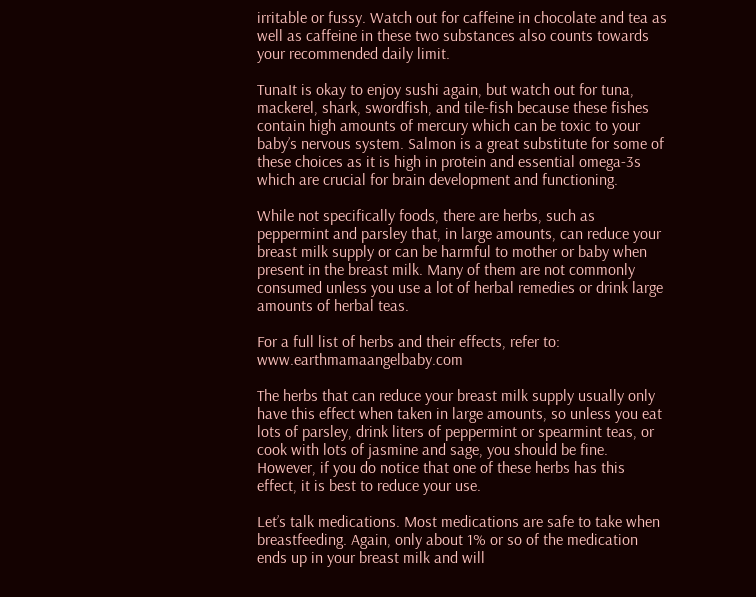irritable or fussy. Watch out for caffeine in chocolate and tea as well as caffeine in these two substances also counts towards your recommended daily limit.

TunaIt is okay to enjoy sushi again, but watch out for tuna, mackerel, shark, swordfish, and tile-fish because these fishes contain high amounts of mercury which can be toxic to your baby’s nervous system. Salmon is a great substitute for some of these choices as it is high in protein and essential omega-3s which are crucial for brain development and functioning.

While not specifically foods, there are herbs, such as peppermint and parsley that, in large amounts, can reduce your breast milk supply or can be harmful to mother or baby when present in the breast milk. Many of them are not commonly consumed unless you use a lot of herbal remedies or drink large amounts of herbal teas.

For a full list of herbs and their effects, refer to: www.earthmamaangelbaby.com

The herbs that can reduce your breast milk supply usually only have this effect when taken in large amounts, so unless you eat lots of parsley, drink liters of peppermint or spearmint teas, or cook with lots of jasmine and sage, you should be fine. However, if you do notice that one of these herbs has this effect, it is best to reduce your use.

Let’s talk medications. Most medications are safe to take when breastfeeding. Again, only about 1% or so of the medication ends up in your breast milk and will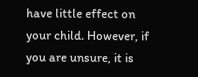have little effect on your child. However, if you are unsure, it is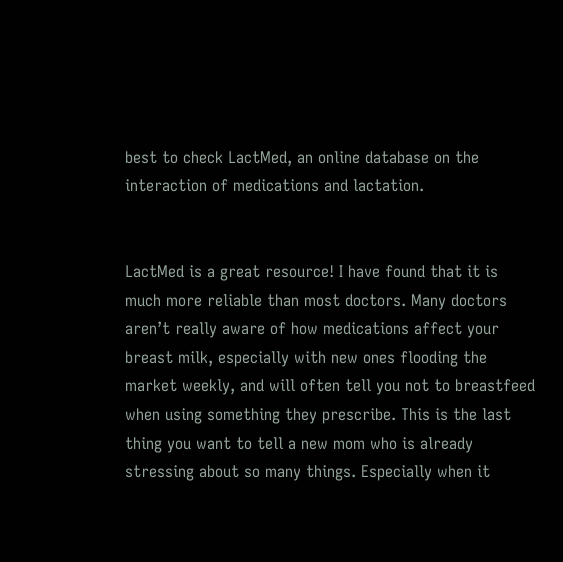best to check LactMed, an online database on the interaction of medications and lactation.


LactMed is a great resource! I have found that it is much more reliable than most doctors. Many doctors aren’t really aware of how medications affect your breast milk, especially with new ones flooding the market weekly, and will often tell you not to breastfeed when using something they prescribe. This is the last thing you want to tell a new mom who is already stressing about so many things. Especially when it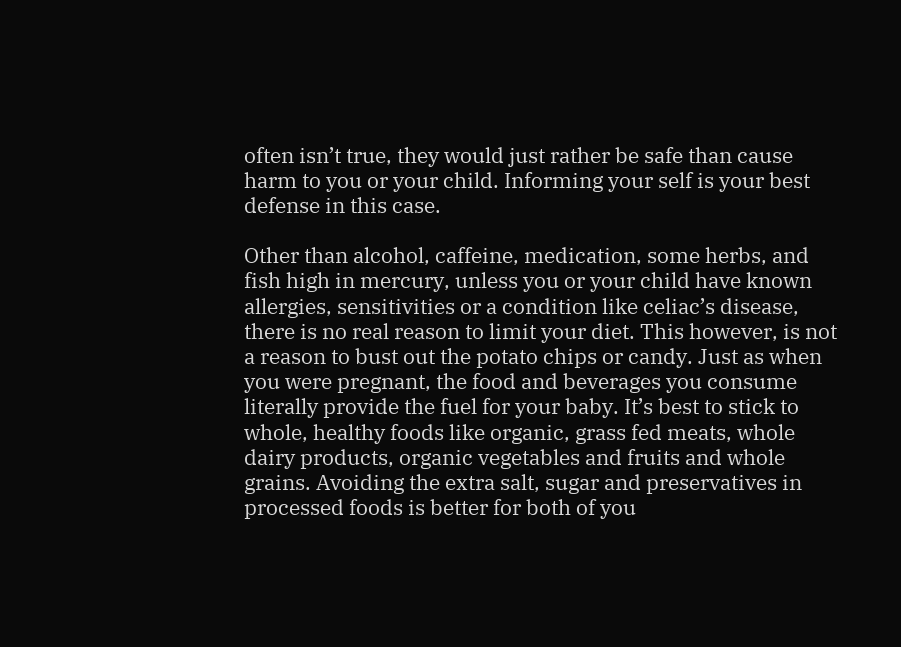often isn’t true, they would just rather be safe than cause harm to you or your child. Informing your self is your best defense in this case.

Other than alcohol, caffeine, medication, some herbs, and fish high in mercury, unless you or your child have known allergies, sensitivities or a condition like celiac’s disease, there is no real reason to limit your diet. This however, is not a reason to bust out the potato chips or candy. Just as when you were pregnant, the food and beverages you consume literally provide the fuel for your baby. It’s best to stick to whole, healthy foods like organic, grass fed meats, whole dairy products, organic vegetables and fruits and whole grains. Avoiding the extra salt, sugar and preservatives in processed foods is better for both of you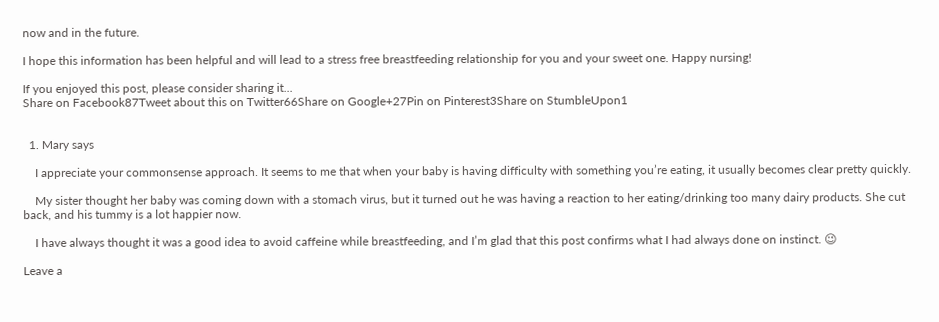now and in the future.

I hope this information has been helpful and will lead to a stress free breastfeeding relationship for you and your sweet one. Happy nursing!

If you enjoyed this post, please consider sharing it...
Share on Facebook87Tweet about this on Twitter66Share on Google+27Pin on Pinterest3Share on StumbleUpon1


  1. Mary says

    I appreciate your commonsense approach. It seems to me that when your baby is having difficulty with something you’re eating, it usually becomes clear pretty quickly.

    My sister thought her baby was coming down with a stomach virus, but it turned out he was having a reaction to her eating/drinking too many dairy products. She cut back, and his tummy is a lot happier now.

    I have always thought it was a good idea to avoid caffeine while breastfeeding, and I’m glad that this post confirms what I had always done on instinct. 😉

Leave a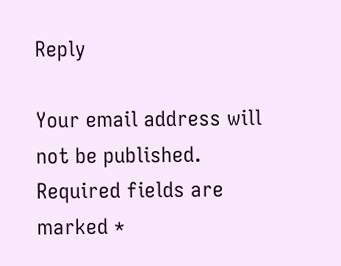Reply

Your email address will not be published. Required fields are marked *